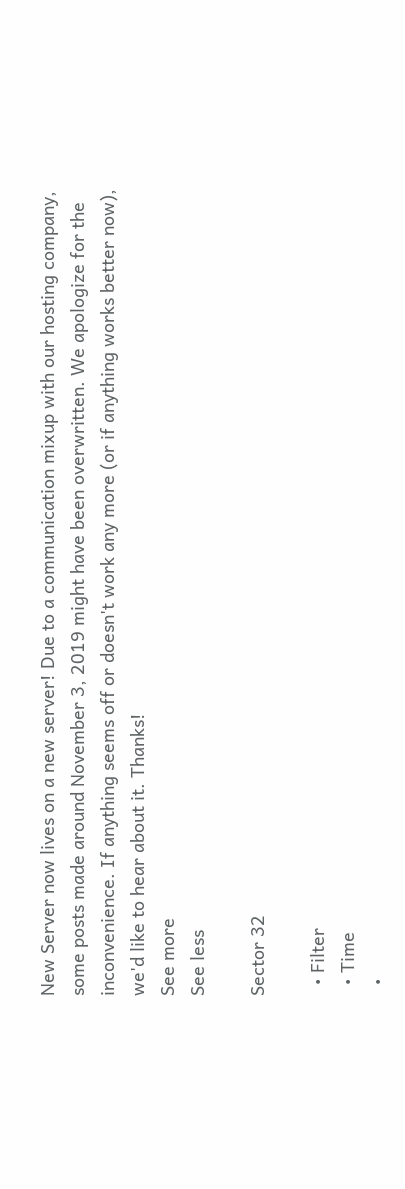New Server now lives on a new server! Due to a communication mixup with our hosting company, some posts made around November 3, 2019 might have been overwritten. We apologize for the inconvenience. If anything seems off or doesn't work any more (or if anything works better now), we'd like to hear about it. Thanks!
See more
See less

Sector 32

  • Filter
  • Time
  •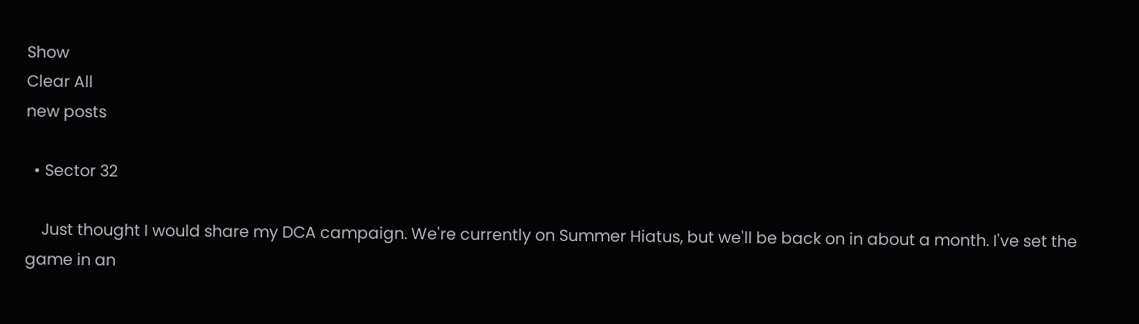Show
Clear All
new posts

  • Sector 32

    Just thought I would share my DCA campaign. We're currently on Summer Hiatus, but we'll be back on in about a month. I've set the game in an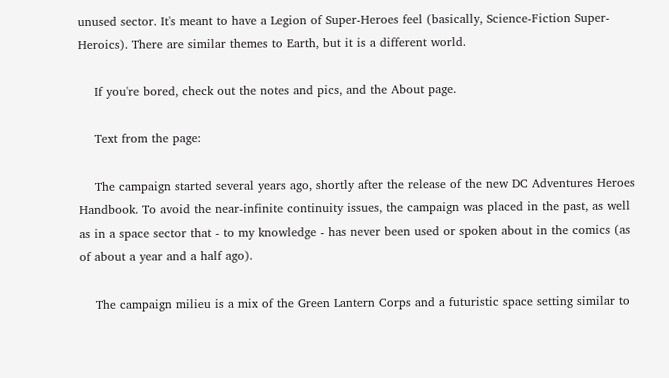unused sector. It's meant to have a Legion of Super-Heroes feel (basically, Science-Fiction Super-Heroics). There are similar themes to Earth, but it is a different world.

    If you're bored, check out the notes and pics, and the About page.

    Text from the page:

    The campaign started several years ago, shortly after the release of the new DC Adventures Heroes Handbook. To avoid the near-infinite continuity issues, the campaign was placed in the past, as well as in a space sector that - to my knowledge - has never been used or spoken about in the comics (as of about a year and a half ago).

    The campaign milieu is a mix of the Green Lantern Corps and a futuristic space setting similar to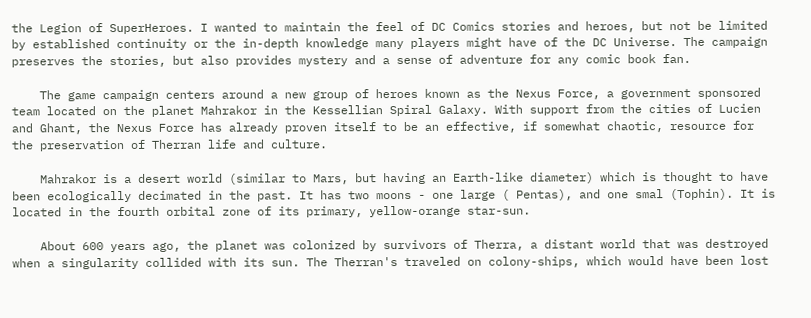the Legion of SuperHeroes. I wanted to maintain the feel of DC Comics stories and heroes, but not be limited by established continuity or the in-depth knowledge many players might have of the DC Universe. The campaign preserves the stories, but also provides mystery and a sense of adventure for any comic book fan.

    The game campaign centers around a new group of heroes known as the Nexus Force, a government sponsored team located on the planet Mahrakor in the Kessellian Spiral Galaxy. With support from the cities of Lucien and Ghant, the Nexus Force has already proven itself to be an effective, if somewhat chaotic, resource for the preservation of Therran life and culture.

    Mahrakor is a desert world (similar to Mars, but having an Earth-like diameter) which is thought to have been ecologically decimated in the past. It has two moons - one large ( Pentas), and one smal (Tophin). It is located in the fourth orbital zone of its primary, yellow-orange star-sun.

    About 600 years ago, the planet was colonized by survivors of Therra, a distant world that was destroyed when a singularity collided with its sun. The Therran's traveled on colony-ships, which would have been lost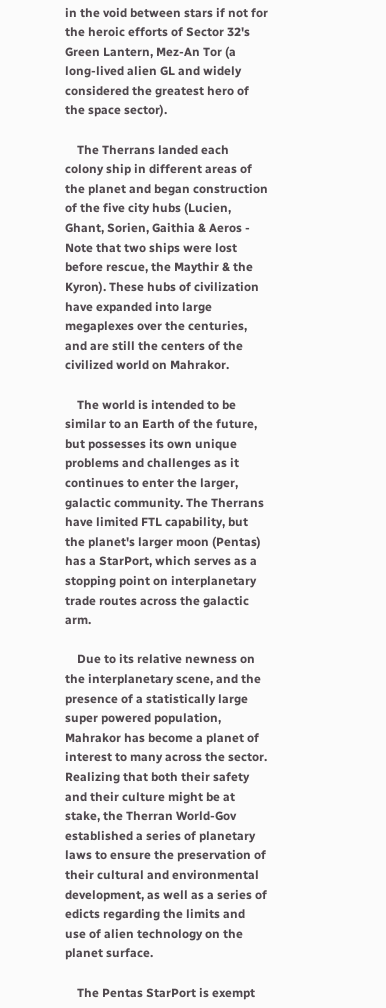in the void between stars if not for the heroic efforts of Sector 32's Green Lantern, Mez-An Tor (a long-lived alien GL and widely considered the greatest hero of the space sector).

    The Therrans landed each colony ship in different areas of the planet and began construction of the five city hubs (Lucien, Ghant, Sorien, Gaithia & Aeros - Note that two ships were lost before rescue, the Maythir & the Kyron). These hubs of civilization have expanded into large megaplexes over the centuries, and are still the centers of the civilized world on Mahrakor.

    The world is intended to be similar to an Earth of the future, but possesses its own unique problems and challenges as it continues to enter the larger, galactic community. The Therrans have limited FTL capability, but the planet's larger moon (Pentas) has a StarPort, which serves as a stopping point on interplanetary trade routes across the galactic arm.

    Due to its relative newness on the interplanetary scene, and the presence of a statistically large super powered population, Mahrakor has become a planet of interest to many across the sector. Realizing that both their safety and their culture might be at stake, the Therran World-Gov established a series of planetary laws to ensure the preservation of their cultural and environmental development, as well as a series of edicts regarding the limits and use of alien technology on the planet surface.

    The Pentas StarPort is exempt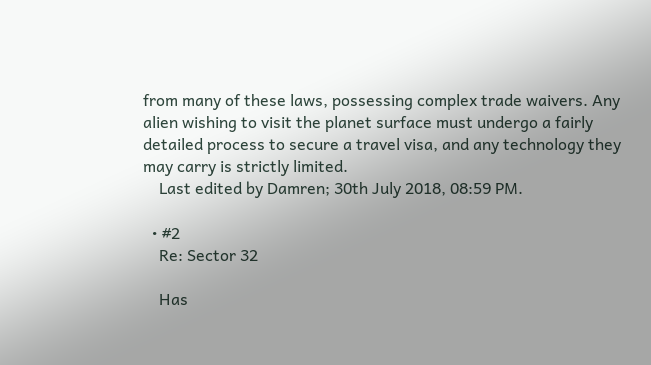from many of these laws, possessing complex trade waivers. Any alien wishing to visit the planet surface must undergo a fairly detailed process to secure a travel visa, and any technology they may carry is strictly limited.
    Last edited by Damren; 30th July 2018, 08:59 PM.

  • #2
    Re: Sector 32

    Has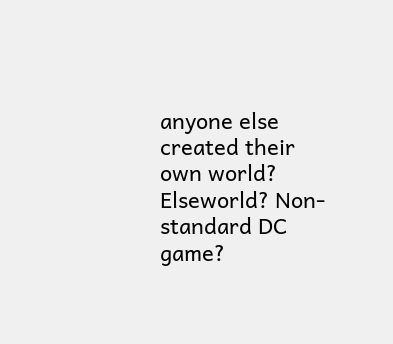anyone else created their own world? Elseworld? Non-standard DC game?